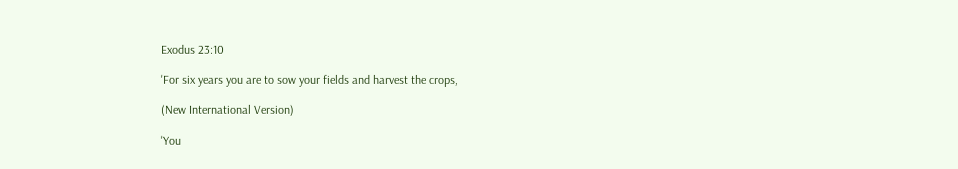Exodus 23:10

'For six years you are to sow your fields and harvest the crops,

(New International Version)

'You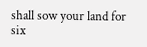shall sow your land for six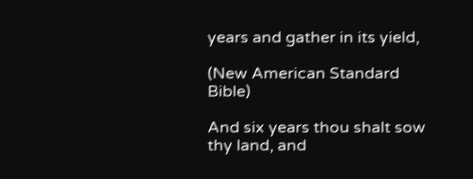years and gather in its yield,

(New American Standard Bible)

And six years thou shalt sow thy land, and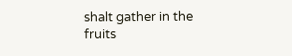shalt gather in the fruits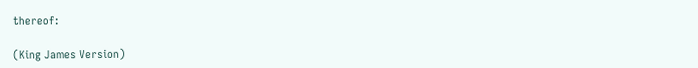thereof:

(King James Version)